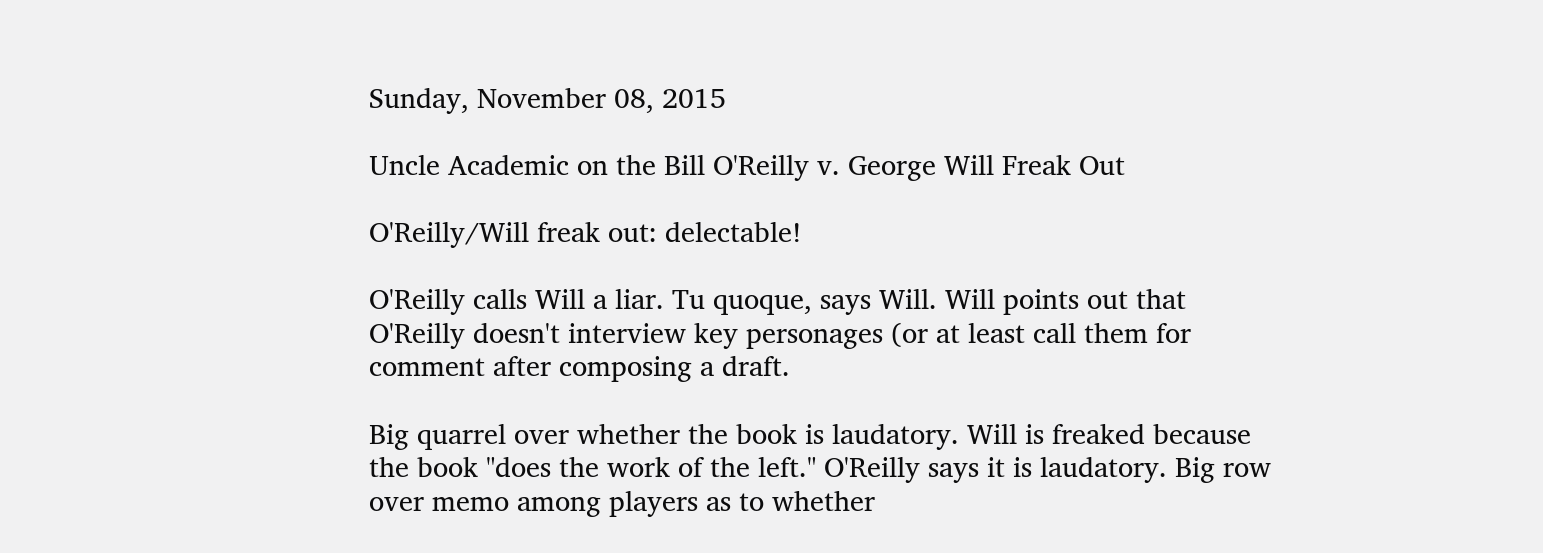Sunday, November 08, 2015

Uncle Academic on the Bill O'Reilly v. George Will Freak Out

O'Reilly/Will freak out: delectable!

O'Reilly calls Will a liar. Tu quoque, says Will. Will points out that O'Reilly doesn't interview key personages (or at least call them for comment after composing a draft.

Big quarrel over whether the book is laudatory. Will is freaked because the book "does the work of the left." O'Reilly says it is laudatory. Big row over memo among players as to whether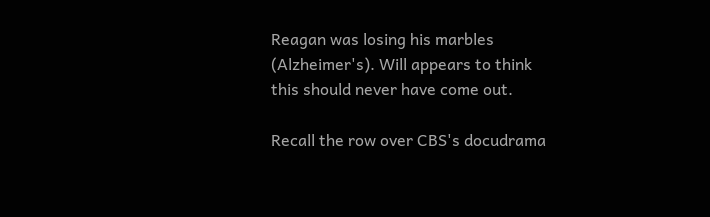Reagan was losing his marbles (Alzheimer's). Will appears to think this should never have come out.

Recall the row over CBS's docudrama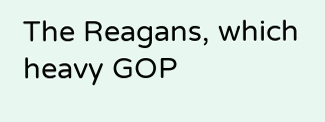The Reagans, which heavy GOP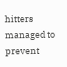hitters managed to prevent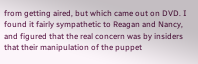from getting aired, but which came out on DVD. I found it fairly sympathetic to Reagan and Nancy, and figured that the real concern was by insiders that their manipulation of the puppet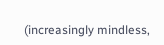(increasingly mindless,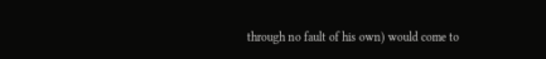through no fault of his own) would come to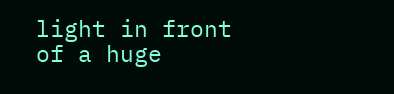light in front of a huge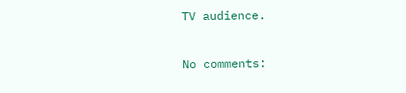TV audience.

No comments: